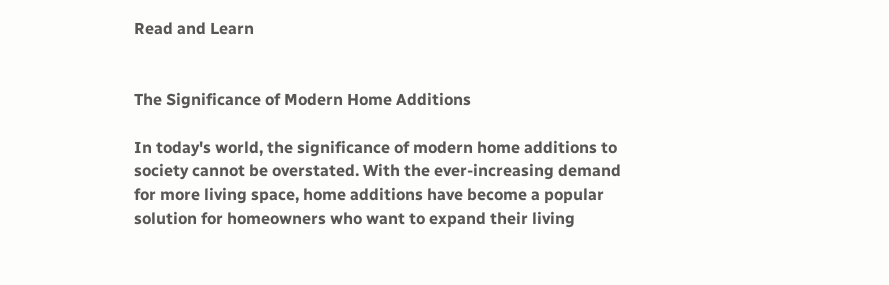Read and Learn


The Significance of Modern Home Additions

In today's world, the significance of modern home additions to society cannot be overstated. With the ever-increasing demand for more living space, home additions have become a popular solution for homeowners who want to expand their living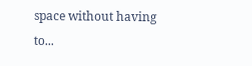space without having to...